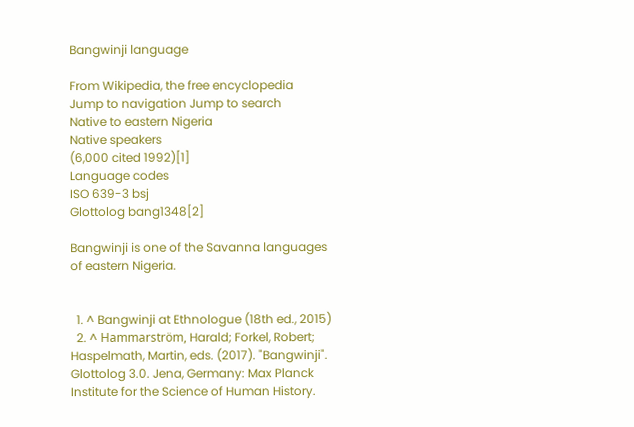Bangwinji language

From Wikipedia, the free encyclopedia
Jump to navigation Jump to search
Native to eastern Nigeria
Native speakers
(6,000 cited 1992)[1]
Language codes
ISO 639-3 bsj
Glottolog bang1348[2]

Bangwinji is one of the Savanna languages of eastern Nigeria.


  1. ^ Bangwinji at Ethnologue (18th ed., 2015)
  2. ^ Hammarström, Harald; Forkel, Robert; Haspelmath, Martin, eds. (2017). "Bangwinji". Glottolog 3.0. Jena, Germany: Max Planck Institute for the Science of Human History.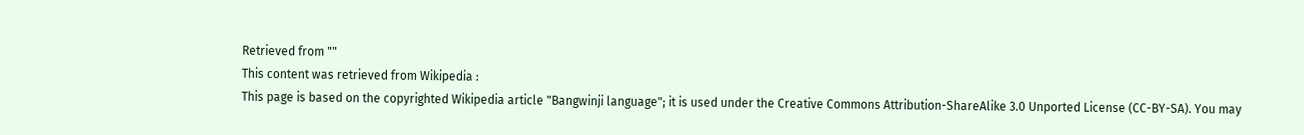Retrieved from ""
This content was retrieved from Wikipedia :
This page is based on the copyrighted Wikipedia article "Bangwinji language"; it is used under the Creative Commons Attribution-ShareAlike 3.0 Unported License (CC-BY-SA). You may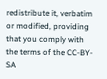redistribute it, verbatim or modified, providing that you comply with the terms of the CC-BY-SA